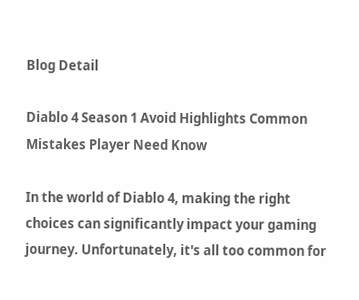Blog Detail

Diablo 4 Season 1 Avoid Highlights Common Mistakes Player Need Know

In the world of Diablo 4, making the right choices can significantly impact your gaming journey. Unfortunately, it's all too common for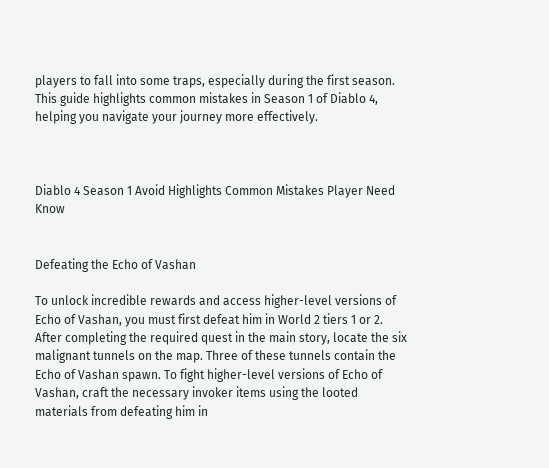players to fall into some traps, especially during the first season. This guide highlights common mistakes in Season 1 of Diablo 4, helping you navigate your journey more effectively.



Diablo 4 Season 1 Avoid Highlights Common Mistakes Player Need Know


Defeating the Echo of Vashan

To unlock incredible rewards and access higher-level versions of Echo of Vashan, you must first defeat him in World 2 tiers 1 or 2. After completing the required quest in the main story, locate the six malignant tunnels on the map. Three of these tunnels contain the Echo of Vashan spawn. To fight higher-level versions of Echo of Vashan, craft the necessary invoker items using the looted materials from defeating him in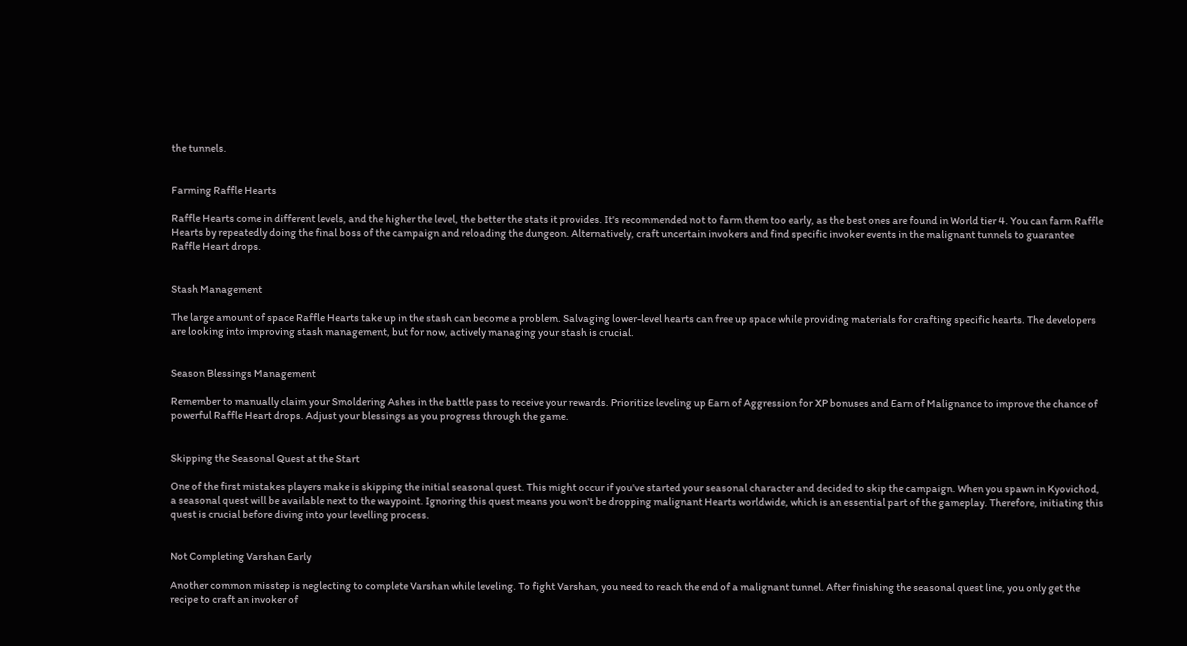the tunnels.


Farming Raffle Hearts

Raffle Hearts come in different levels, and the higher the level, the better the stats it provides. It's recommended not to farm them too early, as the best ones are found in World tier 4. You can farm Raffle Hearts by repeatedly doing the final boss of the campaign and reloading the dungeon. Alternatively, craft uncertain invokers and find specific invoker events in the malignant tunnels to guarantee Raffle Heart drops.


Stash Management

The large amount of space Raffle Hearts take up in the stash can become a problem. Salvaging lower-level hearts can free up space while providing materials for crafting specific hearts. The developers are looking into improving stash management, but for now, actively managing your stash is crucial.


Season Blessings Management

Remember to manually claim your Smoldering Ashes in the battle pass to receive your rewards. Prioritize leveling up Earn of Aggression for XP bonuses and Earn of Malignance to improve the chance of powerful Raffle Heart drops. Adjust your blessings as you progress through the game.


Skipping the Seasonal Quest at the Start

One of the first mistakes players make is skipping the initial seasonal quest. This might occur if you've started your seasonal character and decided to skip the campaign. When you spawn in Kyovichod, a seasonal quest will be available next to the waypoint. Ignoring this quest means you won't be dropping malignant Hearts worldwide, which is an essential part of the gameplay. Therefore, initiating this quest is crucial before diving into your levelling process.


Not Completing Varshan Early

Another common misstep is neglecting to complete Varshan while leveling. To fight Varshan, you need to reach the end of a malignant tunnel. After finishing the seasonal quest line, you only get the recipe to craft an invoker of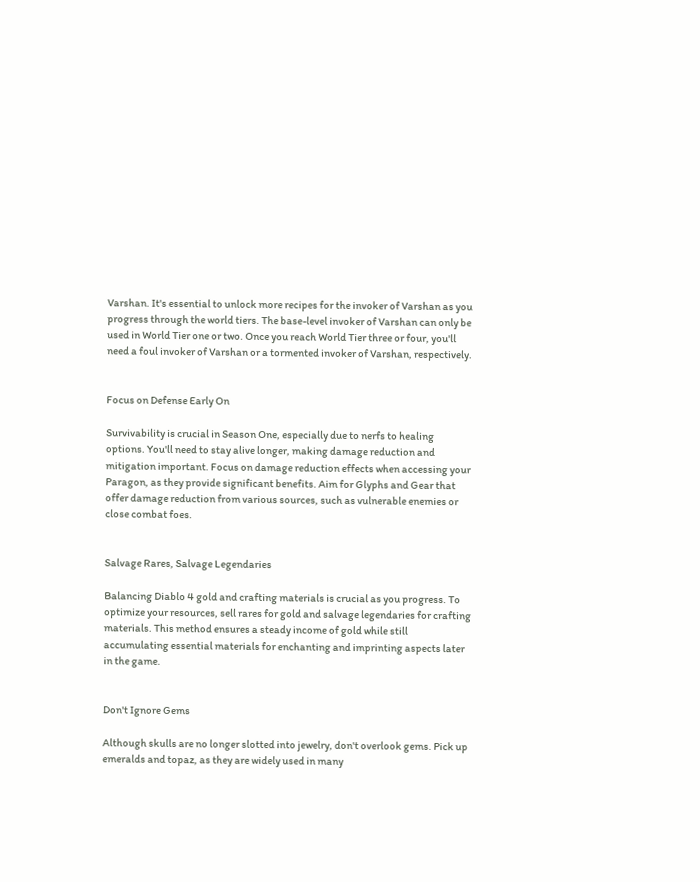Varshan. It's essential to unlock more recipes for the invoker of Varshan as you progress through the world tiers. The base-level invoker of Varshan can only be used in World Tier one or two. Once you reach World Tier three or four, you'll need a foul invoker of Varshan or a tormented invoker of Varshan, respectively.


Focus on Defense Early On

Survivability is crucial in Season One, especially due to nerfs to healing options. You'll need to stay alive longer, making damage reduction and mitigation important. Focus on damage reduction effects when accessing your Paragon, as they provide significant benefits. Aim for Glyphs and Gear that offer damage reduction from various sources, such as vulnerable enemies or close combat foes.


Salvage Rares, Salvage Legendaries

Balancing Diablo 4 gold and crafting materials is crucial as you progress. To optimize your resources, sell rares for gold and salvage legendaries for crafting materials. This method ensures a steady income of gold while still accumulating essential materials for enchanting and imprinting aspects later in the game.


Don't Ignore Gems

Although skulls are no longer slotted into jewelry, don't overlook gems. Pick up emeralds and topaz, as they are widely used in many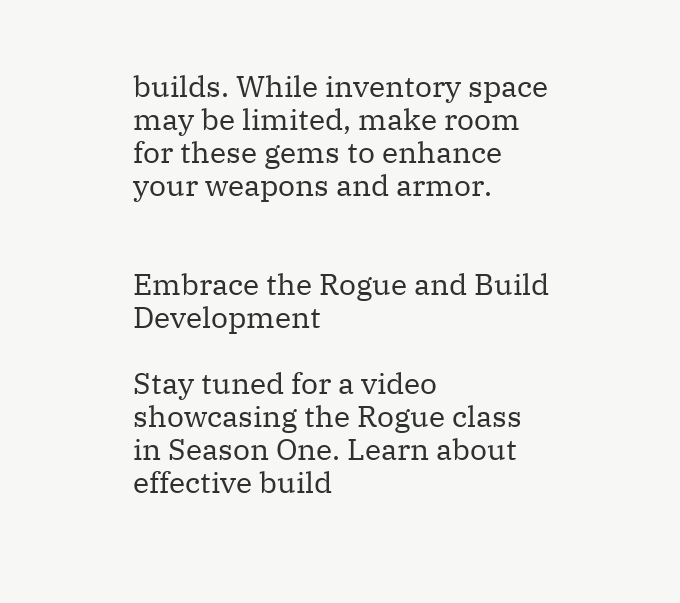builds. While inventory space may be limited, make room for these gems to enhance your weapons and armor.


Embrace the Rogue and Build Development

Stay tuned for a video showcasing the Rogue class in Season One. Learn about effective build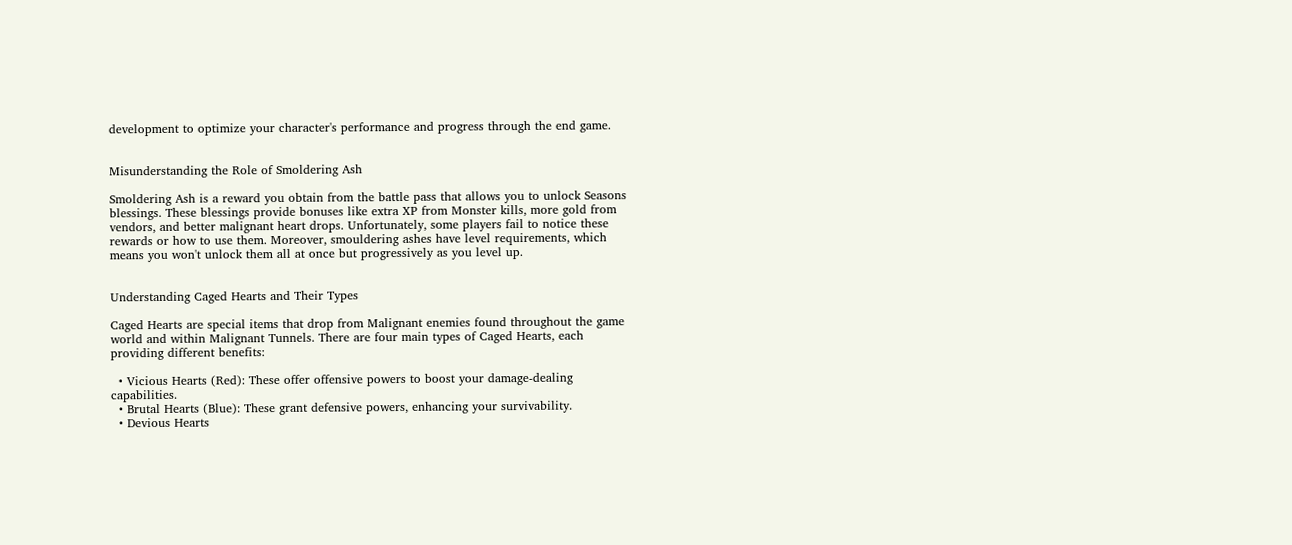development to optimize your character's performance and progress through the end game.


Misunderstanding the Role of Smoldering Ash

Smoldering Ash is a reward you obtain from the battle pass that allows you to unlock Seasons blessings. These blessings provide bonuses like extra XP from Monster kills, more gold from vendors, and better malignant heart drops. Unfortunately, some players fail to notice these rewards or how to use them. Moreover, smouldering ashes have level requirements, which means you won't unlock them all at once but progressively as you level up.


Understanding Caged Hearts and Their Types

Caged Hearts are special items that drop from Malignant enemies found throughout the game world and within Malignant Tunnels. There are four main types of Caged Hearts, each providing different benefits:

  • Vicious Hearts (Red): These offer offensive powers to boost your damage-dealing capabilities.
  • Brutal Hearts (Blue): These grant defensive powers, enhancing your survivability.
  • Devious Hearts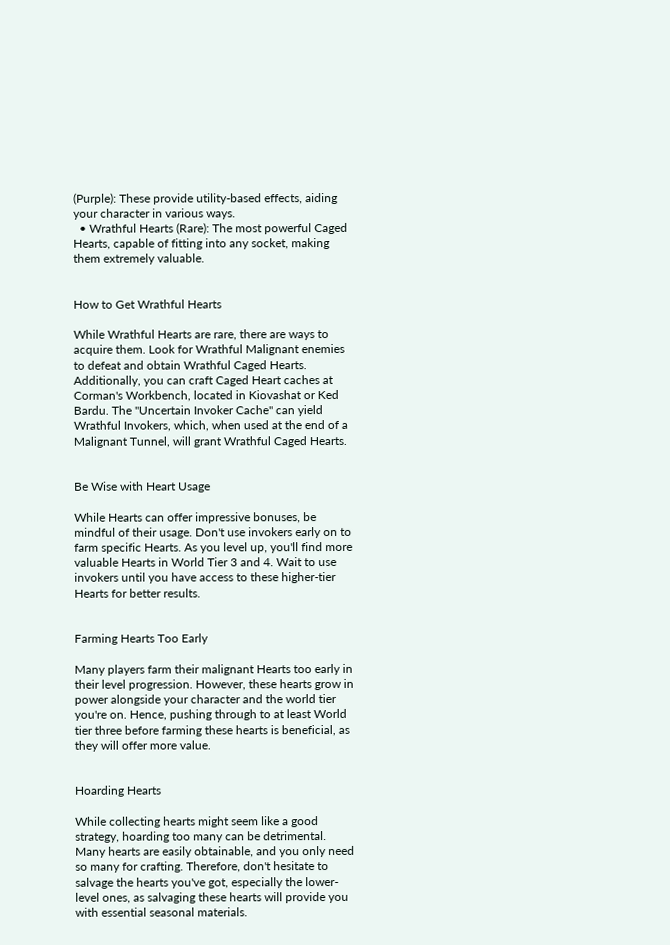(Purple): These provide utility-based effects, aiding your character in various ways.
  • Wrathful Hearts (Rare): The most powerful Caged Hearts, capable of fitting into any socket, making them extremely valuable.


How to Get Wrathful Hearts

While Wrathful Hearts are rare, there are ways to acquire them. Look for Wrathful Malignant enemies to defeat and obtain Wrathful Caged Hearts. Additionally, you can craft Caged Heart caches at Corman's Workbench, located in Kiovashat or Ked Bardu. The "Uncertain Invoker Cache" can yield Wrathful Invokers, which, when used at the end of a Malignant Tunnel, will grant Wrathful Caged Hearts.


Be Wise with Heart Usage

While Hearts can offer impressive bonuses, be mindful of their usage. Don't use invokers early on to farm specific Hearts. As you level up, you'll find more valuable Hearts in World Tier 3 and 4. Wait to use invokers until you have access to these higher-tier Hearts for better results.


Farming Hearts Too Early

Many players farm their malignant Hearts too early in their level progression. However, these hearts grow in power alongside your character and the world tier you're on. Hence, pushing through to at least World tier three before farming these hearts is beneficial, as they will offer more value.


Hoarding Hearts

While collecting hearts might seem like a good strategy, hoarding too many can be detrimental. Many hearts are easily obtainable, and you only need so many for crafting. Therefore, don't hesitate to salvage the hearts you've got, especially the lower-level ones, as salvaging these hearts will provide you with essential seasonal materials.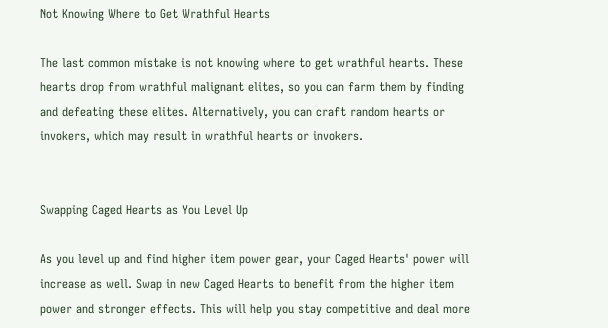Not Knowing Where to Get Wrathful Hearts

The last common mistake is not knowing where to get wrathful hearts. These hearts drop from wrathful malignant elites, so you can farm them by finding and defeating these elites. Alternatively, you can craft random hearts or invokers, which may result in wrathful hearts or invokers.


Swapping Caged Hearts as You Level Up

As you level up and find higher item power gear, your Caged Hearts' power will increase as well. Swap in new Caged Hearts to benefit from the higher item power and stronger effects. This will help you stay competitive and deal more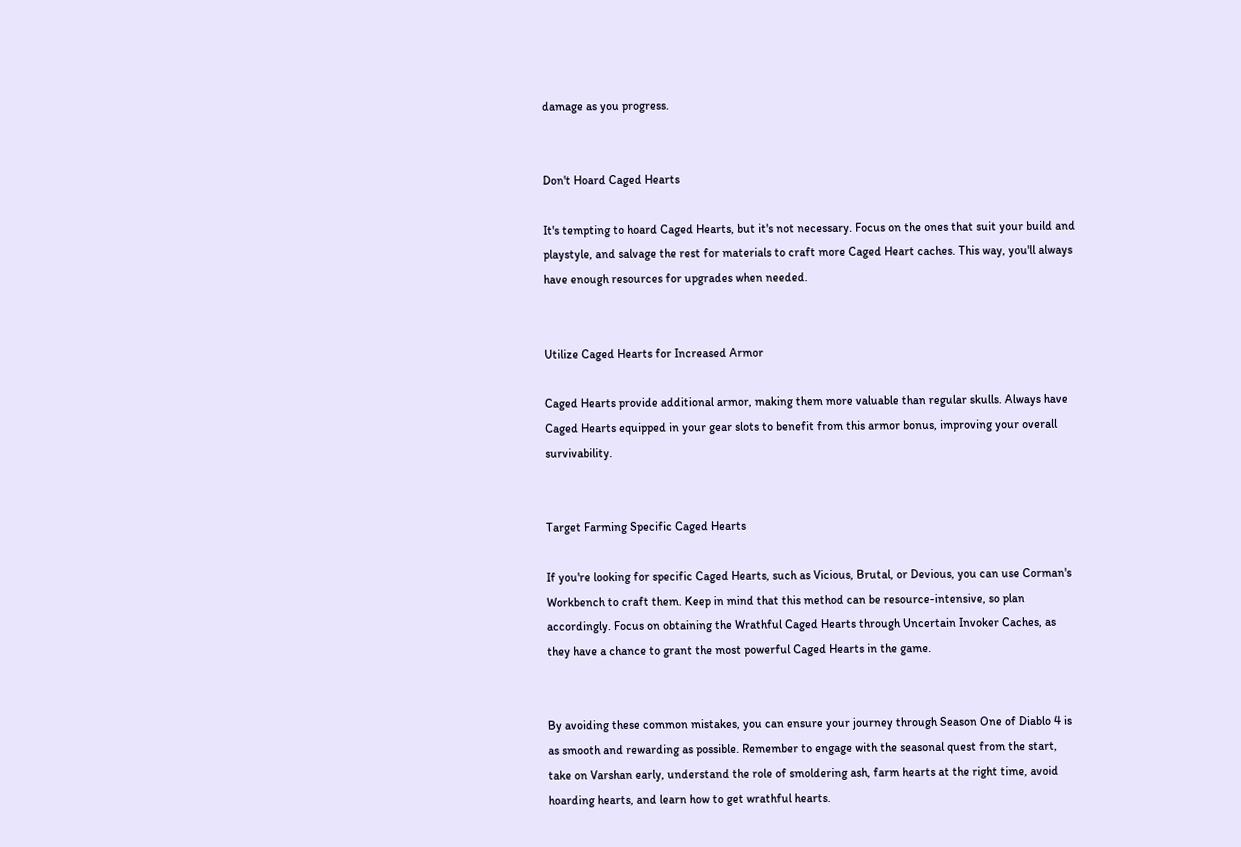damage as you progress.


Don't Hoard Caged Hearts

It's tempting to hoard Caged Hearts, but it's not necessary. Focus on the ones that suit your build and playstyle, and salvage the rest for materials to craft more Caged Heart caches. This way, you'll always have enough resources for upgrades when needed.


Utilize Caged Hearts for Increased Armor

Caged Hearts provide additional armor, making them more valuable than regular skulls. Always have Caged Hearts equipped in your gear slots to benefit from this armor bonus, improving your overall survivability.


Target Farming Specific Caged Hearts

If you're looking for specific Caged Hearts, such as Vicious, Brutal, or Devious, you can use Corman's Workbench to craft them. Keep in mind that this method can be resource-intensive, so plan accordingly. Focus on obtaining the Wrathful Caged Hearts through Uncertain Invoker Caches, as they have a chance to grant the most powerful Caged Hearts in the game.


By avoiding these common mistakes, you can ensure your journey through Season One of Diablo 4 is as smooth and rewarding as possible. Remember to engage with the seasonal quest from the start, take on Varshan early, understand the role of smoldering ash, farm hearts at the right time, avoid hoarding hearts, and learn how to get wrathful hearts.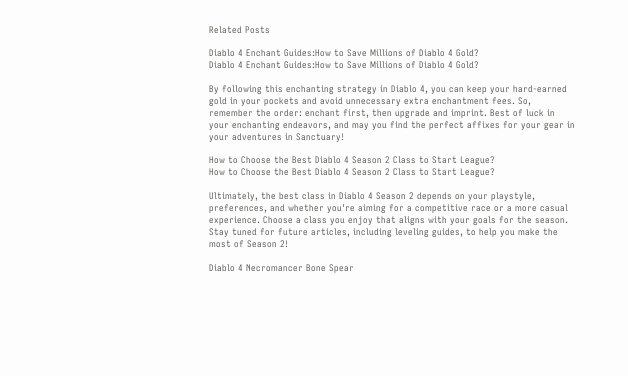Related Posts

Diablo 4 Enchant Guides:How to Save Millions of Diablo 4 Gold?
Diablo 4 Enchant Guides:How to Save Millions of Diablo 4 Gold?

By following this enchanting strategy in Diablo 4, you can keep your hard-earned gold in your pockets and avoid unnecessary extra enchantment fees. So, remember the order: enchant first, then upgrade and imprint. Best of luck in your enchanting endeavors, and may you find the perfect affixes for your gear in your adventures in Sanctuary!

How to Choose the Best Diablo 4 Season 2 Class to Start League?
How to Choose the Best Diablo 4 Season 2 Class to Start League?

Ultimately, the best class in Diablo 4 Season 2 depends on your playstyle, preferences, and whether you're aiming for a competitive race or a more casual experience. Choose a class you enjoy that aligns with your goals for the season. Stay tuned for future articles, including leveling guides, to help you make the most of Season 2!

Diablo 4 Necromancer Bone Spear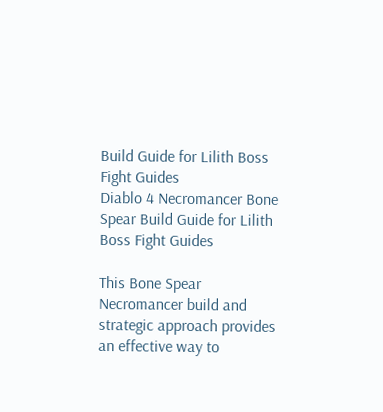Build Guide for Lilith Boss Fight Guides
Diablo 4 Necromancer Bone Spear Build Guide for Lilith Boss Fight Guides

This Bone Spear Necromancer build and strategic approach provides an effective way to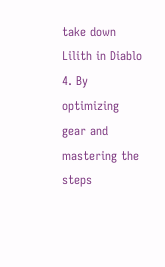take down Lilith in Diablo 4. By optimizing gear and mastering the steps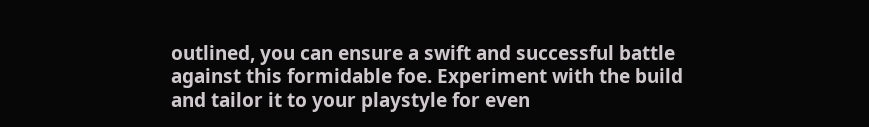outlined, you can ensure a swift and successful battle against this formidable foe. Experiment with the build and tailor it to your playstyle for even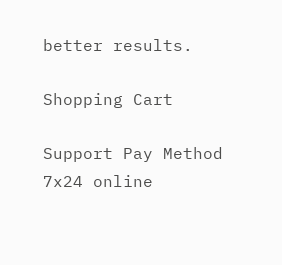better results.

Shopping Cart

Support Pay Method
7x24 online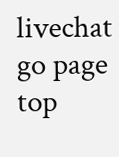livechat go page top